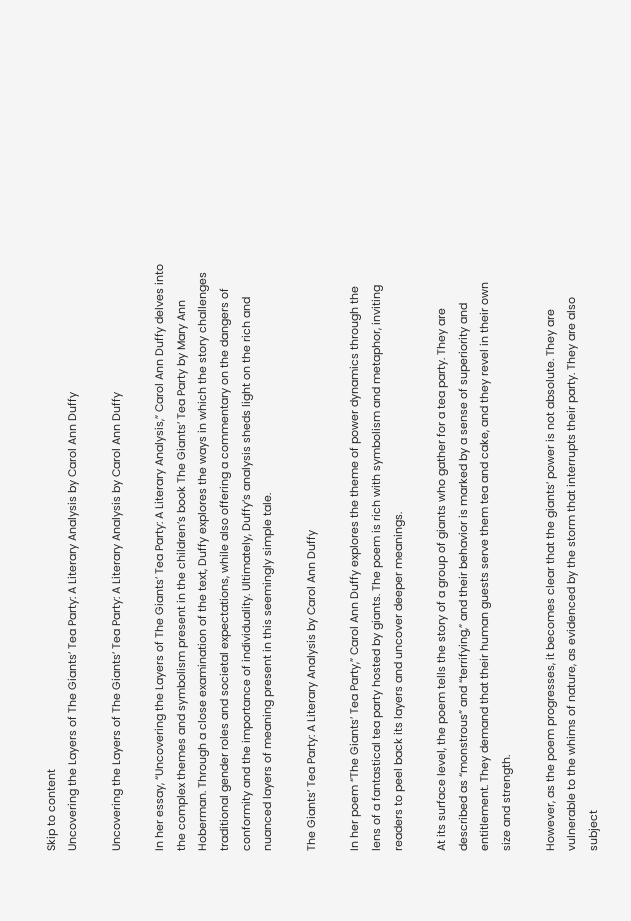Skip to content
Uncovering the Layers of The Giants’ Tea Party: A Literary Analysis by Carol Ann Duffy

Uncovering the Layers of The Giants’ Tea Party: A Literary Analysis by Carol Ann Duffy

In her essay, “Uncovering the Layers of The Giants’ Tea Party: A Literary Analysis,” Carol Ann Duffy delves into the complex themes and symbolism present in the children’s book The Giants’ Tea Party by Mary Ann Hoberman. Through a close examination of the text, Duffy explores the ways in which the story challenges traditional gender roles and societal expectations, while also offering a commentary on the dangers of conformity and the importance of individuality. Ultimately, Duffy’s analysis sheds light on the rich and nuanced layers of meaning present in this seemingly simple tale.

The Giants’ Tea Party: A Literary Analysis by Carol Ann Duffy

In her poem “The Giants’ Tea Party,” Carol Ann Duffy explores the theme of power dynamics through the lens of a fantastical tea party hosted by giants. The poem is rich with symbolism and metaphor, inviting readers to peel back its layers and uncover deeper meanings.

At its surface level, the poem tells the story of a group of giants who gather for a tea party. They are described as “monstrous” and “terrifying,” and their behavior is marked by a sense of superiority and entitlement. They demand that their human guests serve them tea and cake, and they revel in their own size and strength.

However, as the poem progresses, it becomes clear that the giants’ power is not absolute. They are vulnerable to the whims of nature, as evidenced by the storm that interrupts their party. They are also subject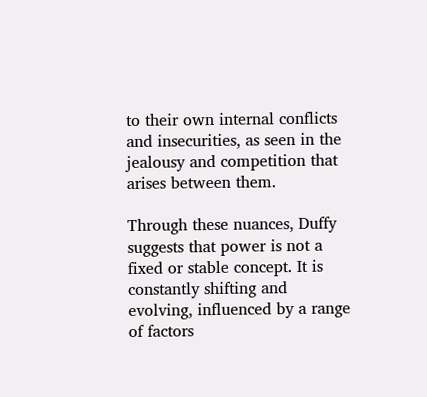to their own internal conflicts and insecurities, as seen in the jealousy and competition that arises between them.

Through these nuances, Duffy suggests that power is not a fixed or stable concept. It is constantly shifting and evolving, influenced by a range of factors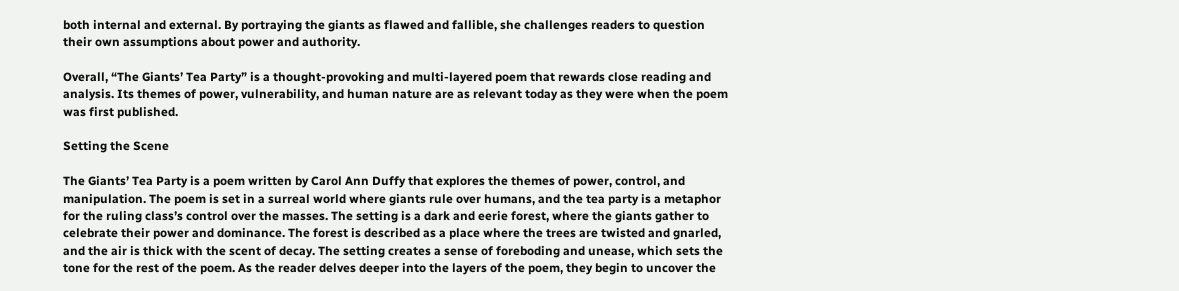both internal and external. By portraying the giants as flawed and fallible, she challenges readers to question their own assumptions about power and authority.

Overall, “The Giants’ Tea Party” is a thought-provoking and multi-layered poem that rewards close reading and analysis. Its themes of power, vulnerability, and human nature are as relevant today as they were when the poem was first published.

Setting the Scene

The Giants’ Tea Party is a poem written by Carol Ann Duffy that explores the themes of power, control, and manipulation. The poem is set in a surreal world where giants rule over humans, and the tea party is a metaphor for the ruling class’s control over the masses. The setting is a dark and eerie forest, where the giants gather to celebrate their power and dominance. The forest is described as a place where the trees are twisted and gnarled, and the air is thick with the scent of decay. The setting creates a sense of foreboding and unease, which sets the tone for the rest of the poem. As the reader delves deeper into the layers of the poem, they begin to uncover the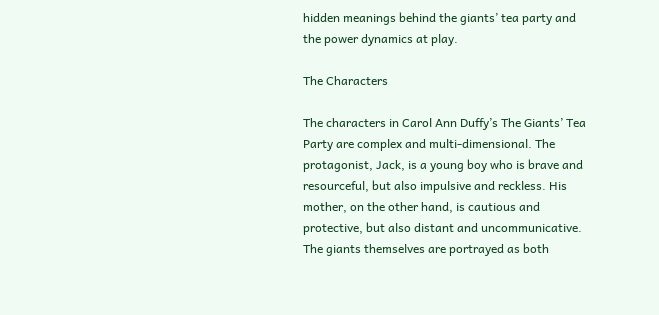hidden meanings behind the giants’ tea party and the power dynamics at play.

The Characters

The characters in Carol Ann Duffy’s The Giants’ Tea Party are complex and multi-dimensional. The protagonist, Jack, is a young boy who is brave and resourceful, but also impulsive and reckless. His mother, on the other hand, is cautious and protective, but also distant and uncommunicative. The giants themselves are portrayed as both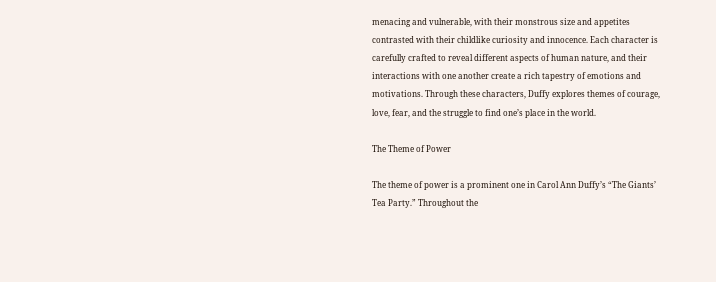menacing and vulnerable, with their monstrous size and appetites contrasted with their childlike curiosity and innocence. Each character is carefully crafted to reveal different aspects of human nature, and their interactions with one another create a rich tapestry of emotions and motivations. Through these characters, Duffy explores themes of courage, love, fear, and the struggle to find one’s place in the world.

The Theme of Power

The theme of power is a prominent one in Carol Ann Duffy’s “The Giants’ Tea Party.” Throughout the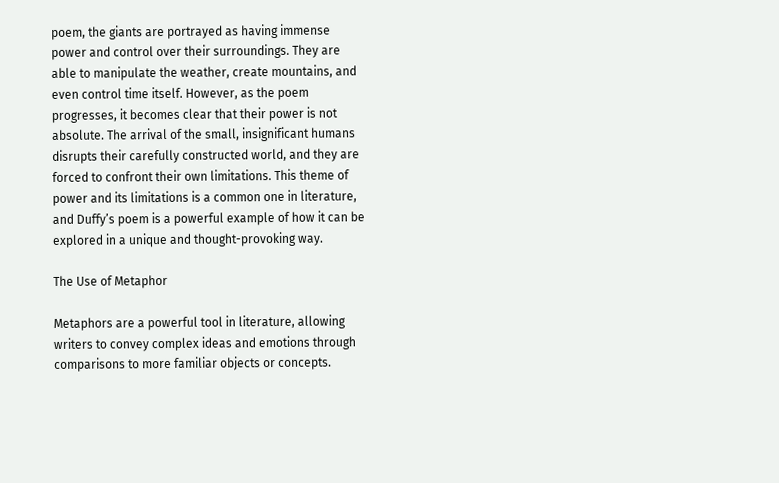poem, the giants are portrayed as having immense power and control over their surroundings. They are able to manipulate the weather, create mountains, and even control time itself. However, as the poem progresses, it becomes clear that their power is not absolute. The arrival of the small, insignificant humans disrupts their carefully constructed world, and they are forced to confront their own limitations. This theme of power and its limitations is a common one in literature, and Duffy’s poem is a powerful example of how it can be explored in a unique and thought-provoking way.

The Use of Metaphor

Metaphors are a powerful tool in literature, allowing writers to convey complex ideas and emotions through comparisons to more familiar objects or concepts.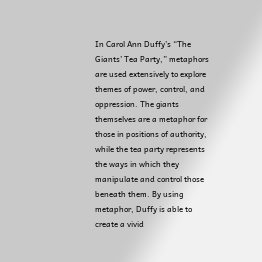In Carol Ann Duffy’s “The Giants’ Tea Party,” metaphors are used extensively to explore themes of power, control, and oppression. The giants themselves are a metaphor for those in positions of authority, while the tea party represents the ways in which they manipulate and control those beneath them. By using metaphor, Duffy is able to create a vivid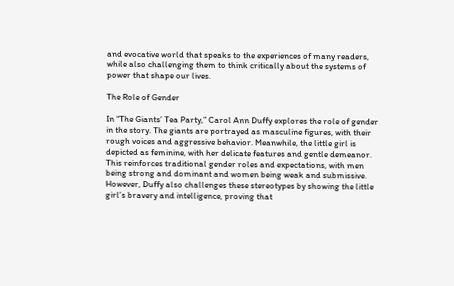and evocative world that speaks to the experiences of many readers, while also challenging them to think critically about the systems of power that shape our lives.

The Role of Gender

In “The Giants’ Tea Party,” Carol Ann Duffy explores the role of gender in the story. The giants are portrayed as masculine figures, with their rough voices and aggressive behavior. Meanwhile, the little girl is depicted as feminine, with her delicate features and gentle demeanor. This reinforces traditional gender roles and expectations, with men being strong and dominant and women being weak and submissive. However, Duffy also challenges these stereotypes by showing the little girl’s bravery and intelligence, proving that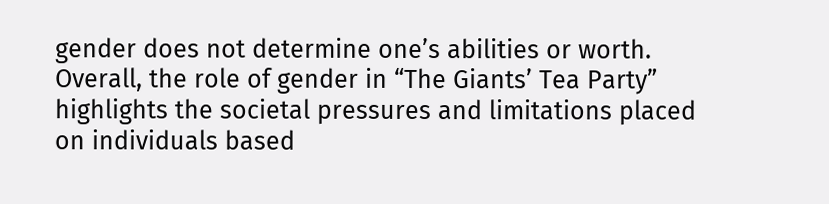gender does not determine one’s abilities or worth. Overall, the role of gender in “The Giants’ Tea Party” highlights the societal pressures and limitations placed on individuals based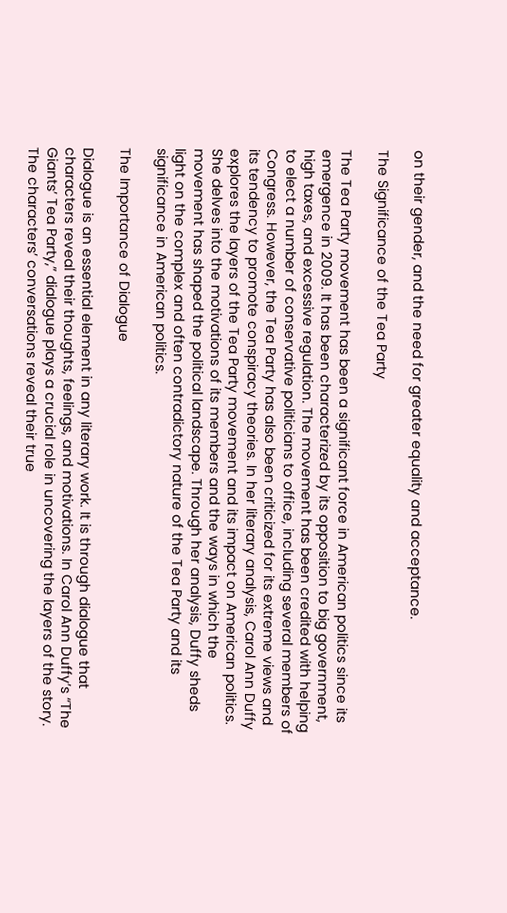on their gender, and the need for greater equality and acceptance.

The Significance of the Tea Party

The Tea Party movement has been a significant force in American politics since its emergence in 2009. It has been characterized by its opposition to big government, high taxes, and excessive regulation. The movement has been credited with helping to elect a number of conservative politicians to office, including several members of Congress. However, the Tea Party has also been criticized for its extreme views and its tendency to promote conspiracy theories. In her literary analysis, Carol Ann Duffy explores the layers of the Tea Party movement and its impact on American politics. She delves into the motivations of its members and the ways in which the movement has shaped the political landscape. Through her analysis, Duffy sheds light on the complex and often contradictory nature of the Tea Party and its significance in American politics.

The Importance of Dialogue

Dialogue is an essential element in any literary work. It is through dialogue that characters reveal their thoughts, feelings, and motivations. In Carol Ann Duffy’s “The Giants’ Tea Party,” dialogue plays a crucial role in uncovering the layers of the story. The characters’ conversations reveal their true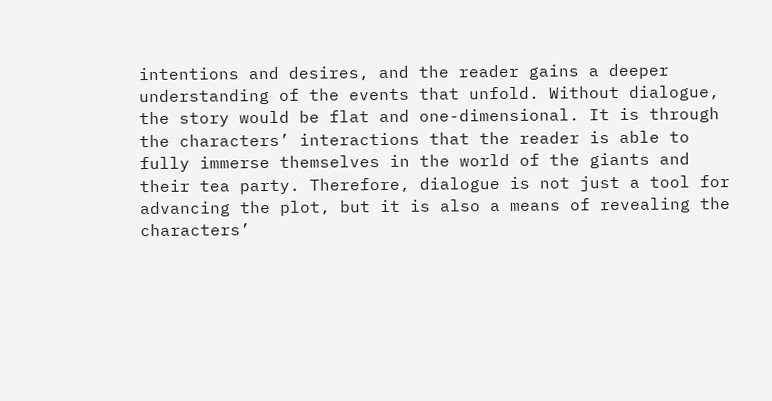intentions and desires, and the reader gains a deeper understanding of the events that unfold. Without dialogue, the story would be flat and one-dimensional. It is through the characters’ interactions that the reader is able to fully immerse themselves in the world of the giants and their tea party. Therefore, dialogue is not just a tool for advancing the plot, but it is also a means of revealing the characters’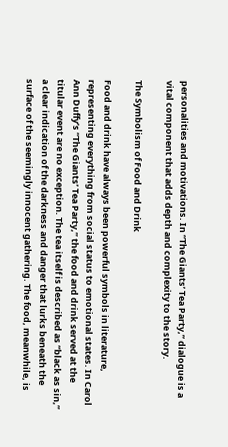personalities and motivations. In “The Giants’ Tea Party,” dialogue is a vital component that adds depth and complexity to the story.

The Symbolism of Food and Drink

Food and drink have always been powerful symbols in literature, representing everything from social status to emotional states. In Carol Ann Duffy’s “The Giants’ Tea Party,” the food and drink served at the titular event are no exception. The tea itself is described as “black as sin,” a clear indication of the darkness and danger that lurks beneath the surface of the seemingly innocent gathering. The food, meanwhile, is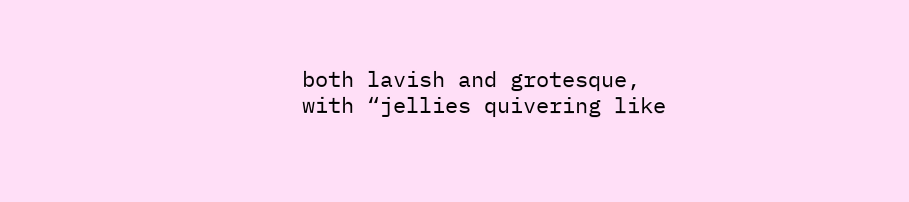both lavish and grotesque, with “jellies quivering like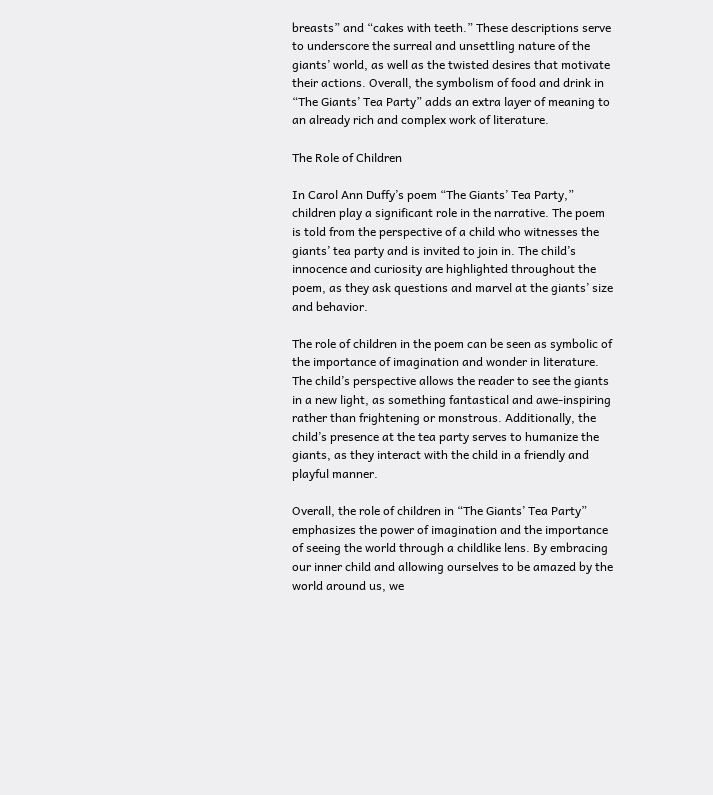breasts” and “cakes with teeth.” These descriptions serve to underscore the surreal and unsettling nature of the giants’ world, as well as the twisted desires that motivate their actions. Overall, the symbolism of food and drink in “The Giants’ Tea Party” adds an extra layer of meaning to an already rich and complex work of literature.

The Role of Children

In Carol Ann Duffy’s poem “The Giants’ Tea Party,” children play a significant role in the narrative. The poem is told from the perspective of a child who witnesses the giants’ tea party and is invited to join in. The child’s innocence and curiosity are highlighted throughout the poem, as they ask questions and marvel at the giants’ size and behavior.

The role of children in the poem can be seen as symbolic of the importance of imagination and wonder in literature. The child’s perspective allows the reader to see the giants in a new light, as something fantastical and awe-inspiring rather than frightening or monstrous. Additionally, the child’s presence at the tea party serves to humanize the giants, as they interact with the child in a friendly and playful manner.

Overall, the role of children in “The Giants’ Tea Party” emphasizes the power of imagination and the importance of seeing the world through a childlike lens. By embracing our inner child and allowing ourselves to be amazed by the world around us, we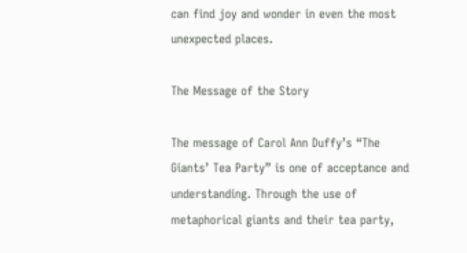can find joy and wonder in even the most unexpected places.

The Message of the Story

The message of Carol Ann Duffy’s “The Giants’ Tea Party” is one of acceptance and understanding. Through the use of metaphorical giants and their tea party,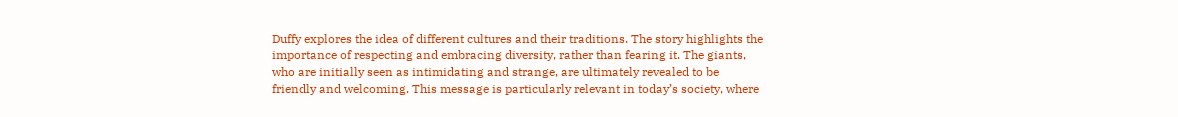Duffy explores the idea of different cultures and their traditions. The story highlights the importance of respecting and embracing diversity, rather than fearing it. The giants, who are initially seen as intimidating and strange, are ultimately revealed to be friendly and welcoming. This message is particularly relevant in today’s society, where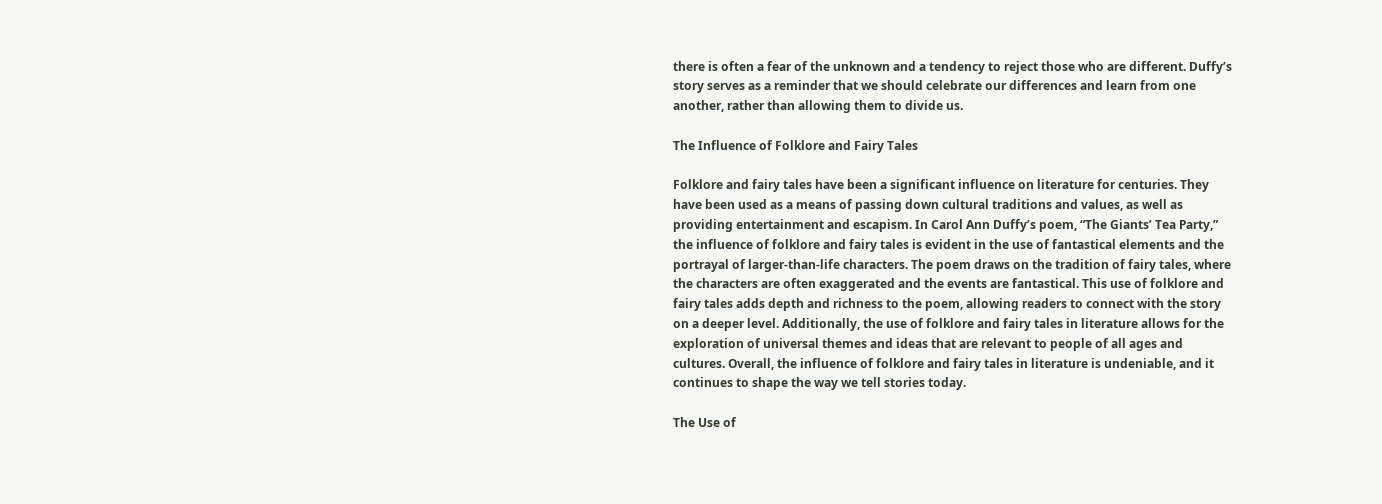there is often a fear of the unknown and a tendency to reject those who are different. Duffy’s story serves as a reminder that we should celebrate our differences and learn from one another, rather than allowing them to divide us.

The Influence of Folklore and Fairy Tales

Folklore and fairy tales have been a significant influence on literature for centuries. They have been used as a means of passing down cultural traditions and values, as well as providing entertainment and escapism. In Carol Ann Duffy’s poem, “The Giants’ Tea Party,” the influence of folklore and fairy tales is evident in the use of fantastical elements and the portrayal of larger-than-life characters. The poem draws on the tradition of fairy tales, where the characters are often exaggerated and the events are fantastical. This use of folklore and fairy tales adds depth and richness to the poem, allowing readers to connect with the story on a deeper level. Additionally, the use of folklore and fairy tales in literature allows for the exploration of universal themes and ideas that are relevant to people of all ages and cultures. Overall, the influence of folklore and fairy tales in literature is undeniable, and it continues to shape the way we tell stories today.

The Use of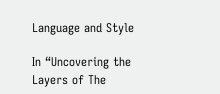Language and Style

In “Uncovering the Layers of The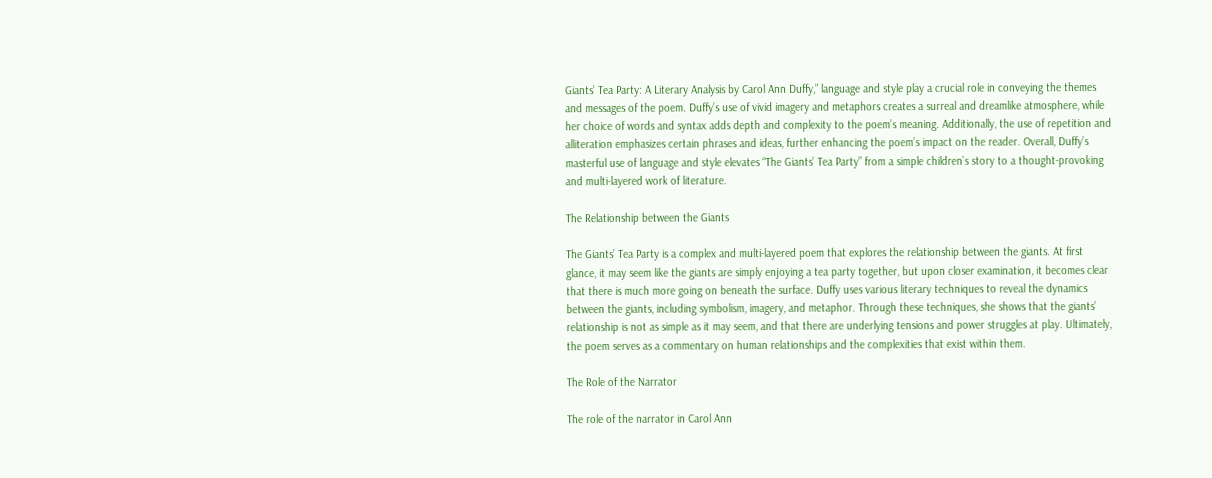Giants’ Tea Party: A Literary Analysis by Carol Ann Duffy,” language and style play a crucial role in conveying the themes and messages of the poem. Duffy’s use of vivid imagery and metaphors creates a surreal and dreamlike atmosphere, while her choice of words and syntax adds depth and complexity to the poem’s meaning. Additionally, the use of repetition and alliteration emphasizes certain phrases and ideas, further enhancing the poem’s impact on the reader. Overall, Duffy’s masterful use of language and style elevates “The Giants’ Tea Party” from a simple children’s story to a thought-provoking and multi-layered work of literature.

The Relationship between the Giants

The Giants’ Tea Party is a complex and multi-layered poem that explores the relationship between the giants. At first glance, it may seem like the giants are simply enjoying a tea party together, but upon closer examination, it becomes clear that there is much more going on beneath the surface. Duffy uses various literary techniques to reveal the dynamics between the giants, including symbolism, imagery, and metaphor. Through these techniques, she shows that the giants’ relationship is not as simple as it may seem, and that there are underlying tensions and power struggles at play. Ultimately, the poem serves as a commentary on human relationships and the complexities that exist within them.

The Role of the Narrator

The role of the narrator in Carol Ann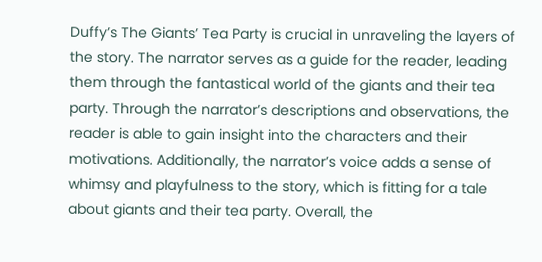Duffy’s The Giants’ Tea Party is crucial in unraveling the layers of the story. The narrator serves as a guide for the reader, leading them through the fantastical world of the giants and their tea party. Through the narrator’s descriptions and observations, the reader is able to gain insight into the characters and their motivations. Additionally, the narrator’s voice adds a sense of whimsy and playfulness to the story, which is fitting for a tale about giants and their tea party. Overall, the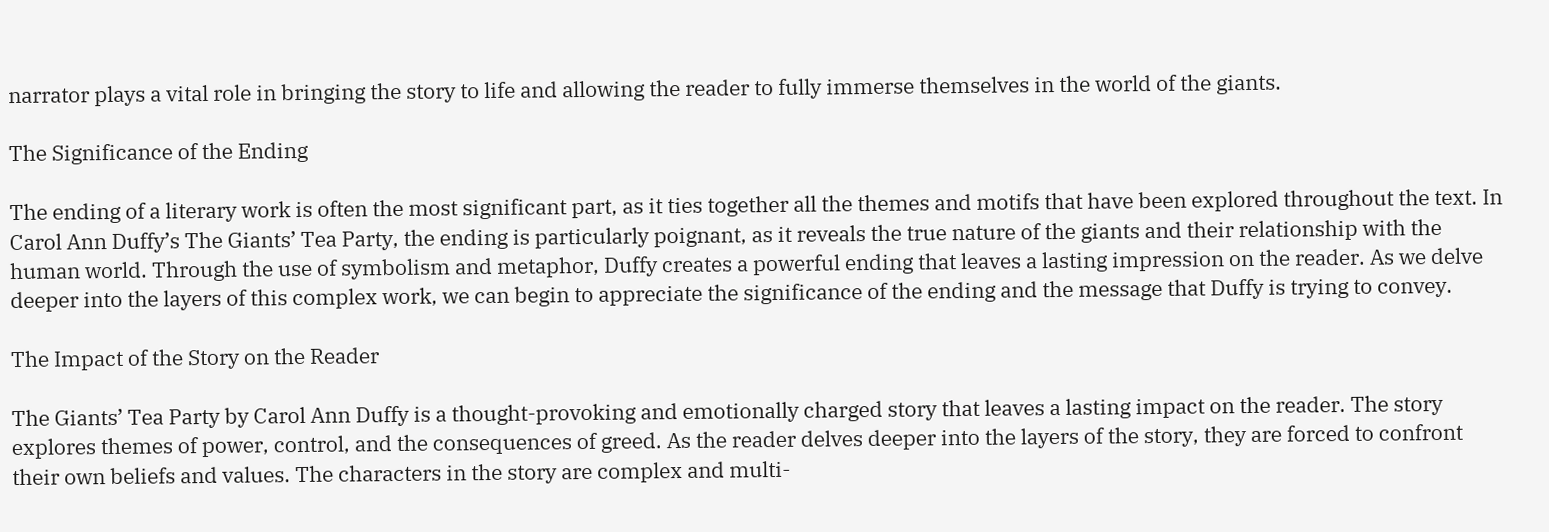narrator plays a vital role in bringing the story to life and allowing the reader to fully immerse themselves in the world of the giants.

The Significance of the Ending

The ending of a literary work is often the most significant part, as it ties together all the themes and motifs that have been explored throughout the text. In Carol Ann Duffy’s The Giants’ Tea Party, the ending is particularly poignant, as it reveals the true nature of the giants and their relationship with the human world. Through the use of symbolism and metaphor, Duffy creates a powerful ending that leaves a lasting impression on the reader. As we delve deeper into the layers of this complex work, we can begin to appreciate the significance of the ending and the message that Duffy is trying to convey.

The Impact of the Story on the Reader

The Giants’ Tea Party by Carol Ann Duffy is a thought-provoking and emotionally charged story that leaves a lasting impact on the reader. The story explores themes of power, control, and the consequences of greed. As the reader delves deeper into the layers of the story, they are forced to confront their own beliefs and values. The characters in the story are complex and multi-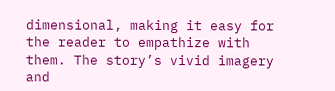dimensional, making it easy for the reader to empathize with them. The story’s vivid imagery and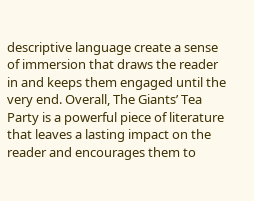descriptive language create a sense of immersion that draws the reader in and keeps them engaged until the very end. Overall, The Giants’ Tea Party is a powerful piece of literature that leaves a lasting impact on the reader and encourages them to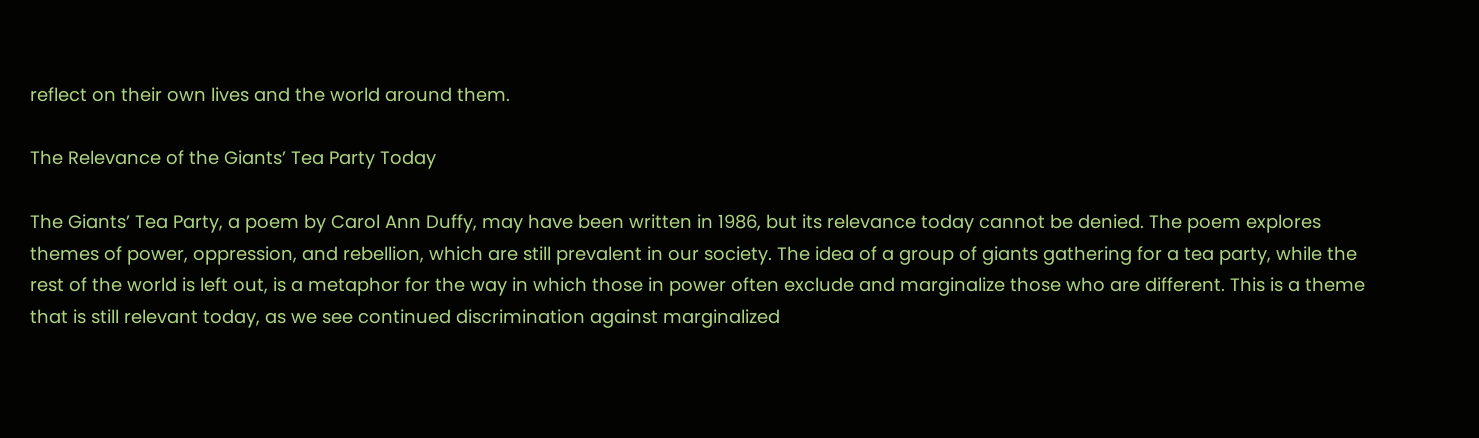reflect on their own lives and the world around them.

The Relevance of the Giants’ Tea Party Today

The Giants’ Tea Party, a poem by Carol Ann Duffy, may have been written in 1986, but its relevance today cannot be denied. The poem explores themes of power, oppression, and rebellion, which are still prevalent in our society. The idea of a group of giants gathering for a tea party, while the rest of the world is left out, is a metaphor for the way in which those in power often exclude and marginalize those who are different. This is a theme that is still relevant today, as we see continued discrimination against marginalized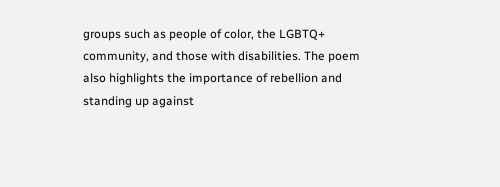groups such as people of color, the LGBTQ+ community, and those with disabilities. The poem also highlights the importance of rebellion and standing up against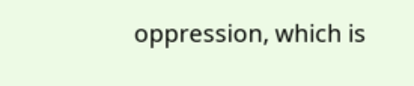oppression, which is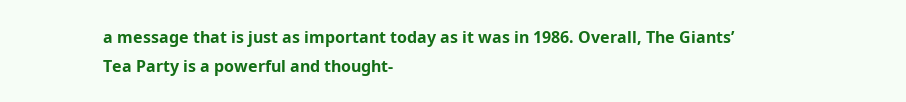a message that is just as important today as it was in 1986. Overall, The Giants’ Tea Party is a powerful and thought-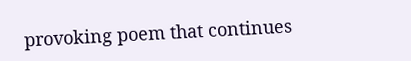provoking poem that continues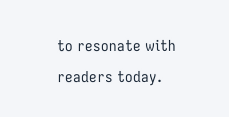to resonate with readers today.